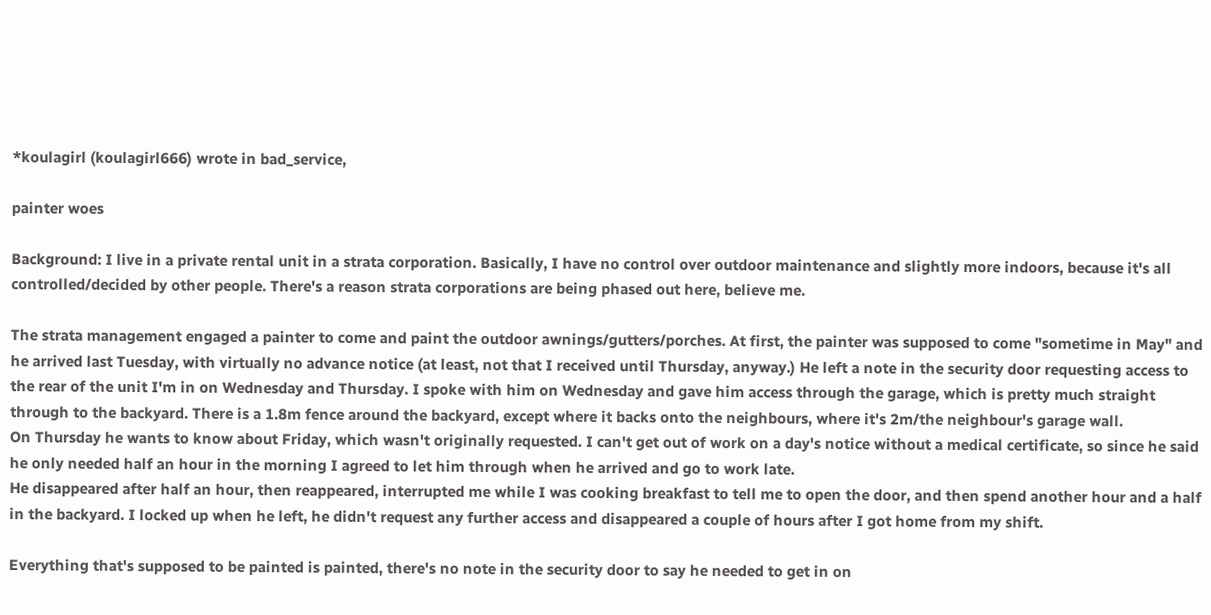*koulagirl (koulagirl666) wrote in bad_service,

painter woes

Background: I live in a private rental unit in a strata corporation. Basically, I have no control over outdoor maintenance and slightly more indoors, because it's all controlled/decided by other people. There's a reason strata corporations are being phased out here, believe me.

The strata management engaged a painter to come and paint the outdoor awnings/gutters/porches. At first, the painter was supposed to come "sometime in May" and he arrived last Tuesday, with virtually no advance notice (at least, not that I received until Thursday, anyway.) He left a note in the security door requesting access to the rear of the unit I'm in on Wednesday and Thursday. I spoke with him on Wednesday and gave him access through the garage, which is pretty much straight through to the backyard. There is a 1.8m fence around the backyard, except where it backs onto the neighbours, where it's 2m/the neighbour's garage wall.
On Thursday he wants to know about Friday, which wasn't originally requested. I can't get out of work on a day's notice without a medical certificate, so since he said he only needed half an hour in the morning I agreed to let him through when he arrived and go to work late.
He disappeared after half an hour, then reappeared, interrupted me while I was cooking breakfast to tell me to open the door, and then spend another hour and a half in the backyard. I locked up when he left, he didn't request any further access and disappeared a couple of hours after I got home from my shift.

Everything that's supposed to be painted is painted, there's no note in the security door to say he needed to get in on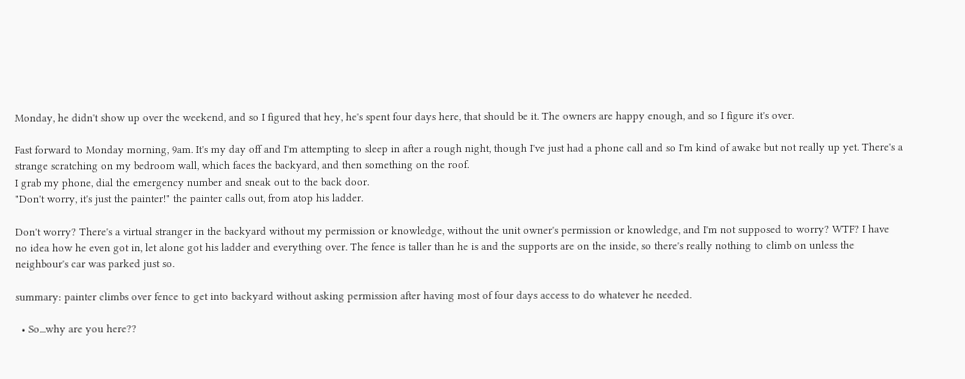Monday, he didn't show up over the weekend, and so I figured that hey, he's spent four days here, that should be it. The owners are happy enough, and so I figure it's over.

Fast forward to Monday morning, 9am. It's my day off and I'm attempting to sleep in after a rough night, though I've just had a phone call and so I'm kind of awake but not really up yet. There's a strange scratching on my bedroom wall, which faces the backyard, and then something on the roof.
I grab my phone, dial the emergency number and sneak out to the back door.
"Don't worry, it's just the painter!" the painter calls out, from atop his ladder.

Don't worry? There's a virtual stranger in the backyard without my permission or knowledge, without the unit owner's permission or knowledge, and I'm not supposed to worry? WTF? I have no idea how he even got in, let alone got his ladder and everything over. The fence is taller than he is and the supports are on the inside, so there's really nothing to climb on unless the neighbour's car was parked just so.

summary: painter climbs over fence to get into backyard without asking permission after having most of four days access to do whatever he needed.

  • So...why are you here??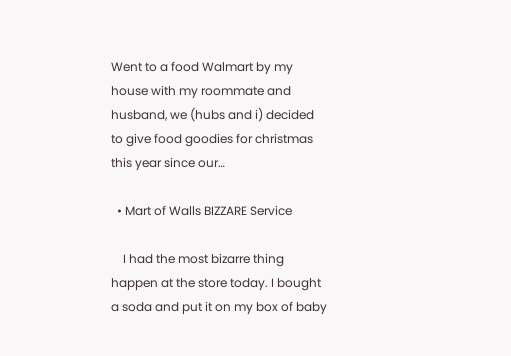Went to a food Walmart by my house with my roommate and husband, we (hubs and i) decided to give food goodies for christmas this year since our…

  • Mart of Walls BIZZARE Service

    I had the most bizarre thing happen at the store today. I bought a soda and put it on my box of baby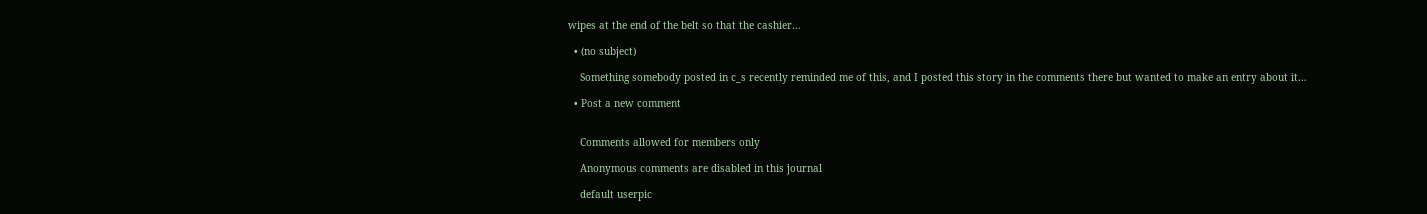wipes at the end of the belt so that the cashier…

  • (no subject)

    Something somebody posted in c_s recently reminded me of this, and I posted this story in the comments there but wanted to make an entry about it…

  • Post a new comment


    Comments allowed for members only

    Anonymous comments are disabled in this journal

    default userpic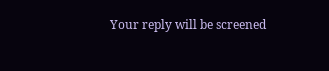Your reply will be screened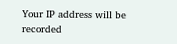Your IP address will be recorded